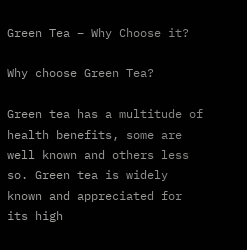Green Tea – Why Choose it?

Why choose Green Tea?

Green tea has a multitude of health benefits, some are well known and others less so. Green tea is widely known and appreciated for its high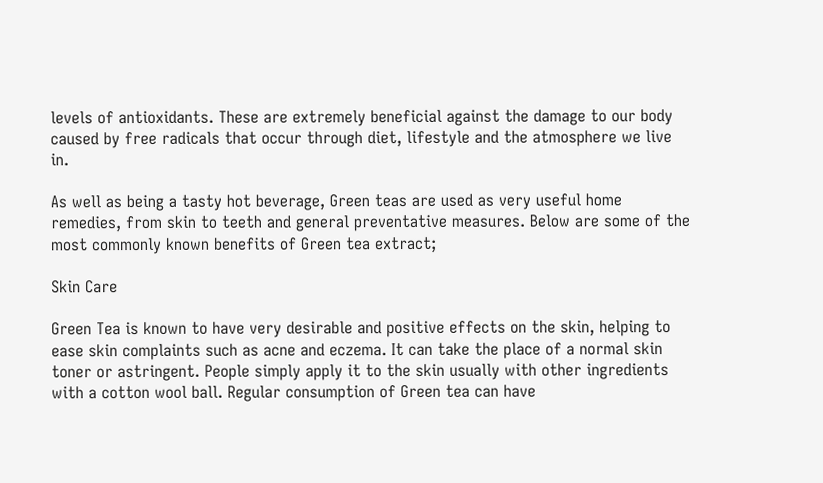levels of antioxidants. These are extremely beneficial against the damage to our body caused by free radicals that occur through diet, lifestyle and the atmosphere we live in.

As well as being a tasty hot beverage, Green teas are used as very useful home remedies, from skin to teeth and general preventative measures. Below are some of the most commonly known benefits of Green tea extract;

Skin Care

Green Tea is known to have very desirable and positive effects on the skin, helping to ease skin complaints such as acne and eczema. It can take the place of a normal skin toner or astringent. People simply apply it to the skin usually with other ingredients with a cotton wool ball. Regular consumption of Green tea can have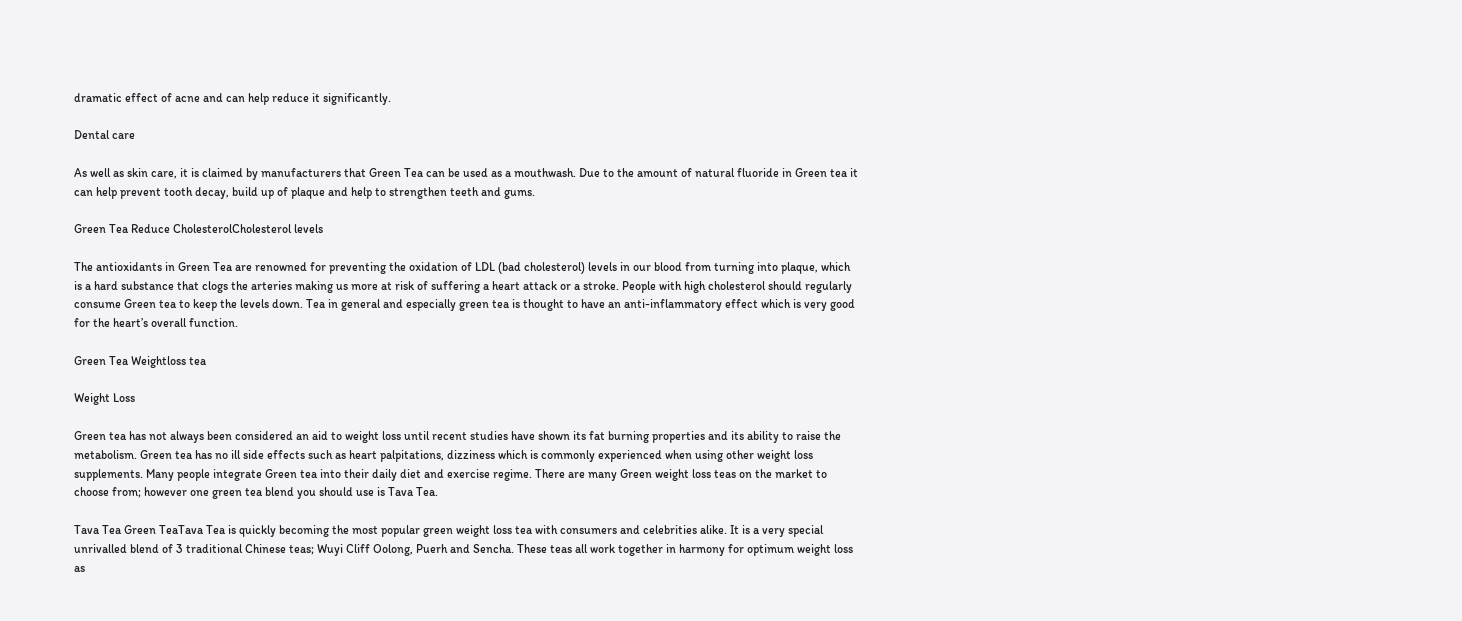dramatic effect of acne and can help reduce it significantly.

Dental care

As well as skin care, it is claimed by manufacturers that Green Tea can be used as a mouthwash. Due to the amount of natural fluoride in Green tea it can help prevent tooth decay, build up of plaque and help to strengthen teeth and gums.

Green Tea Reduce CholesterolCholesterol levels

The antioxidants in Green Tea are renowned for preventing the oxidation of LDL (bad cholesterol) levels in our blood from turning into plaque, which is a hard substance that clogs the arteries making us more at risk of suffering a heart attack or a stroke. People with high cholesterol should regularly consume Green tea to keep the levels down. Tea in general and especially green tea is thought to have an anti-inflammatory effect which is very good for the heart’s overall function.

Green Tea Weightloss tea

Weight Loss

Green tea has not always been considered an aid to weight loss until recent studies have shown its fat burning properties and its ability to raise the metabolism. Green tea has no ill side effects such as heart palpitations, dizziness which is commonly experienced when using other weight loss supplements. Many people integrate Green tea into their daily diet and exercise regime. There are many Green weight loss teas on the market to choose from; however one green tea blend you should use is Tava Tea.

Tava Tea Green TeaTava Tea is quickly becoming the most popular green weight loss tea with consumers and celebrities alike. It is a very special unrivalled blend of 3 traditional Chinese teas; Wuyi Cliff Oolong, Puerh and Sencha. These teas all work together in harmony for optimum weight loss as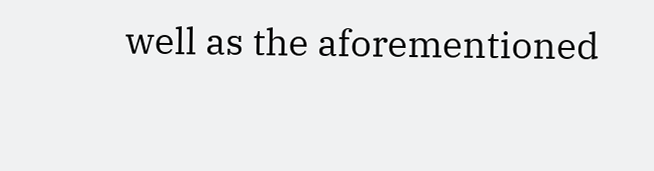well as the aforementioned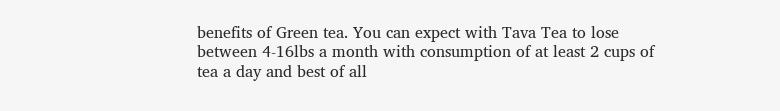benefits of Green tea. You can expect with Tava Tea to lose between 4-16lbs a month with consumption of at least 2 cups of tea a day and best of all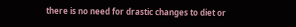there is no need for drastic changes to diet or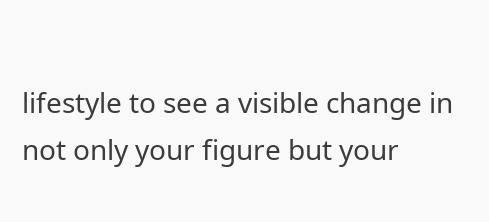lifestyle to see a visible change in not only your figure but your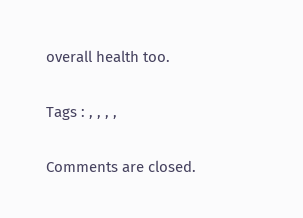overall health too.

Tags : , , , ,

Comments are closed.